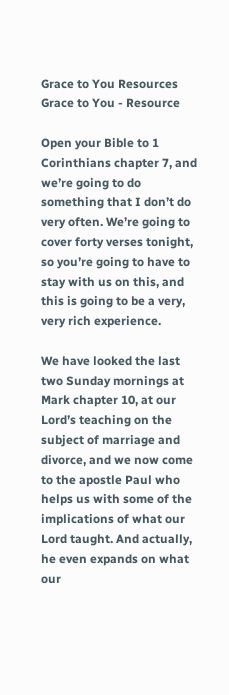Grace to You Resources
Grace to You - Resource

Open your Bible to 1 Corinthians chapter 7, and we’re going to do something that I don’t do very often. We’re going to cover forty verses tonight, so you’re going to have to stay with us on this, and this is going to be a very, very rich experience.

We have looked the last two Sunday mornings at Mark chapter 10, at our Lord’s teaching on the subject of marriage and divorce, and we now come to the apostle Paul who helps us with some of the implications of what our Lord taught. And actually, he even expands on what our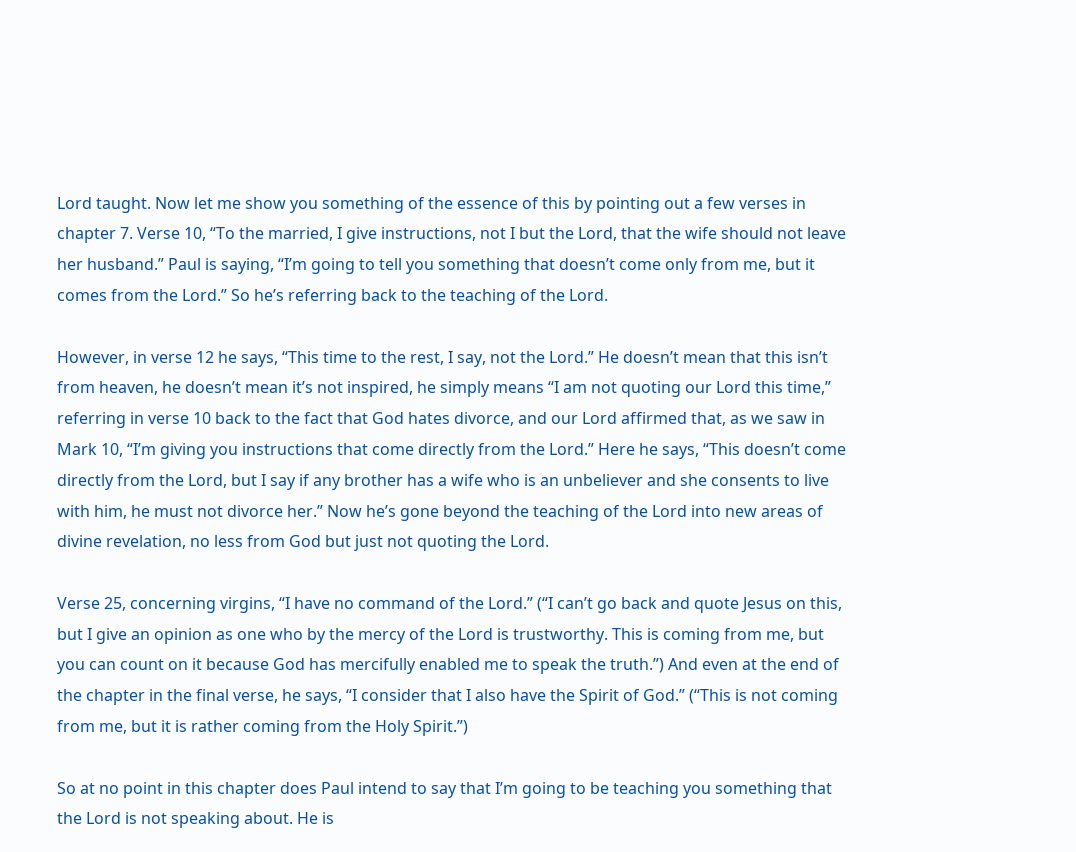Lord taught. Now let me show you something of the essence of this by pointing out a few verses in chapter 7. Verse 10, “To the married, I give instructions, not I but the Lord, that the wife should not leave her husband.” Paul is saying, “I’m going to tell you something that doesn’t come only from me, but it comes from the Lord.” So he’s referring back to the teaching of the Lord.

However, in verse 12 he says, “This time to the rest, I say, not the Lord.” He doesn’t mean that this isn’t from heaven, he doesn’t mean it’s not inspired, he simply means “I am not quoting our Lord this time,” referring in verse 10 back to the fact that God hates divorce, and our Lord affirmed that, as we saw in Mark 10, “I’m giving you instructions that come directly from the Lord.” Here he says, “This doesn’t come directly from the Lord, but I say if any brother has a wife who is an unbeliever and she consents to live with him, he must not divorce her.” Now he’s gone beyond the teaching of the Lord into new areas of divine revelation, no less from God but just not quoting the Lord.

Verse 25, concerning virgins, “I have no command of the Lord.” (“I can’t go back and quote Jesus on this, but I give an opinion as one who by the mercy of the Lord is trustworthy. This is coming from me, but you can count on it because God has mercifully enabled me to speak the truth.”) And even at the end of the chapter in the final verse, he says, “I consider that I also have the Spirit of God.” (“This is not coming from me, but it is rather coming from the Holy Spirit.”)

So at no point in this chapter does Paul intend to say that I’m going to be teaching you something that the Lord is not speaking about. He is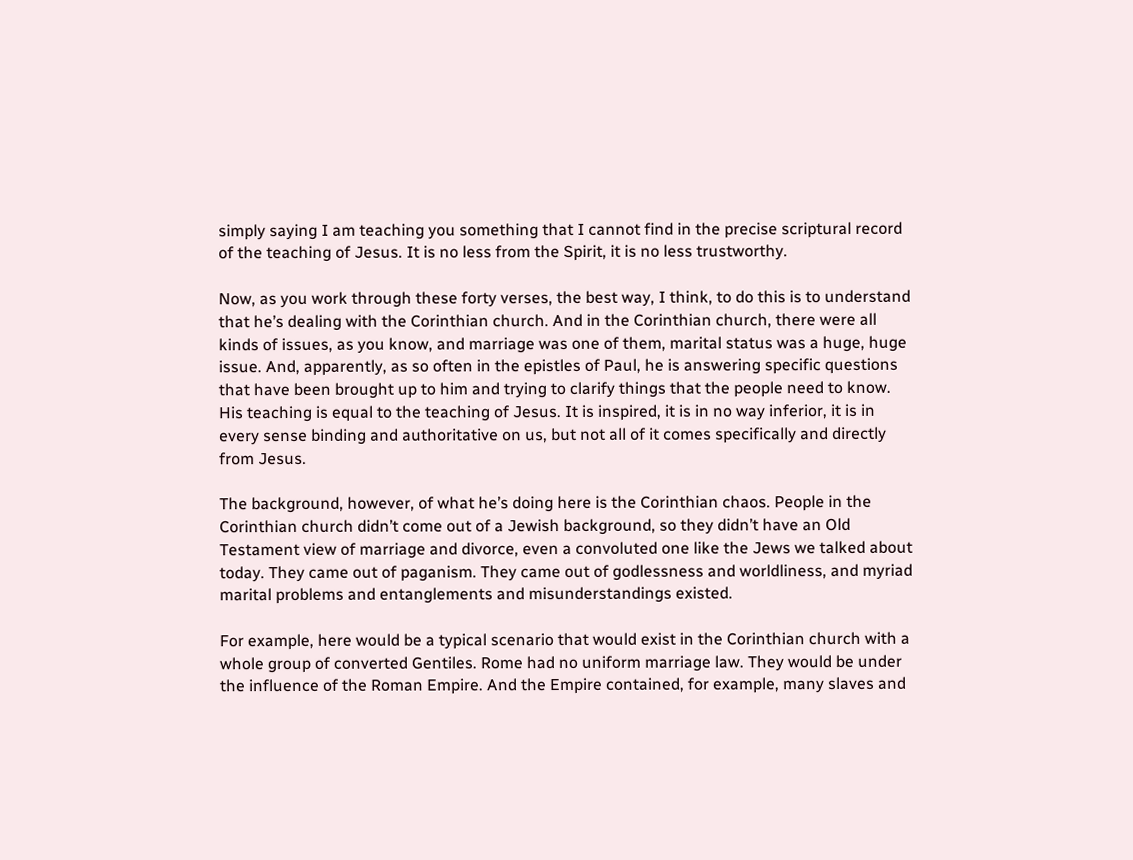simply saying I am teaching you something that I cannot find in the precise scriptural record of the teaching of Jesus. It is no less from the Spirit, it is no less trustworthy.

Now, as you work through these forty verses, the best way, I think, to do this is to understand that he’s dealing with the Corinthian church. And in the Corinthian church, there were all kinds of issues, as you know, and marriage was one of them, marital status was a huge, huge issue. And, apparently, as so often in the epistles of Paul, he is answering specific questions that have been brought up to him and trying to clarify things that the people need to know. His teaching is equal to the teaching of Jesus. It is inspired, it is in no way inferior, it is in every sense binding and authoritative on us, but not all of it comes specifically and directly from Jesus.

The background, however, of what he’s doing here is the Corinthian chaos. People in the Corinthian church didn’t come out of a Jewish background, so they didn’t have an Old Testament view of marriage and divorce, even a convoluted one like the Jews we talked about today. They came out of paganism. They came out of godlessness and worldliness, and myriad marital problems and entanglements and misunderstandings existed.

For example, here would be a typical scenario that would exist in the Corinthian church with a whole group of converted Gentiles. Rome had no uniform marriage law. They would be under the influence of the Roman Empire. And the Empire contained, for example, many slaves and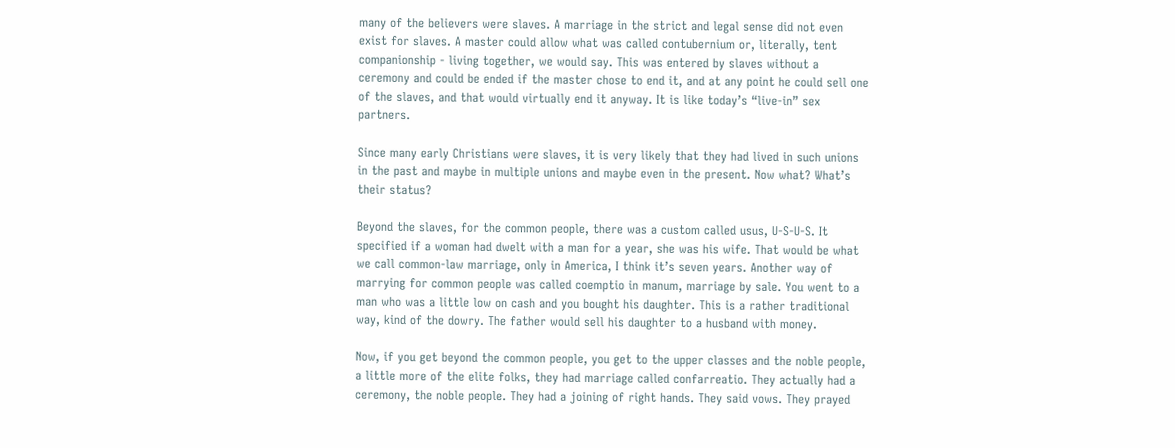many of the believers were slaves. A marriage in the strict and legal sense did not even exist for slaves. A master could allow what was called contubernium or, literally, tent companionship - living together, we would say. This was entered by slaves without a ceremony and could be ended if the master chose to end it, and at any point he could sell one of the slaves, and that would virtually end it anyway. It is like today’s “live-in” sex partners.

Since many early Christians were slaves, it is very likely that they had lived in such unions in the past and maybe in multiple unions and maybe even in the present. Now what? What’s their status?

Beyond the slaves, for the common people, there was a custom called usus, U-S-U-S. It specified if a woman had dwelt with a man for a year, she was his wife. That would be what we call common-law marriage, only in America, I think it’s seven years. Another way of marrying for common people was called coemptio in manum, marriage by sale. You went to a man who was a little low on cash and you bought his daughter. This is a rather traditional way, kind of the dowry. The father would sell his daughter to a husband with money.

Now, if you get beyond the common people, you get to the upper classes and the noble people, a little more of the elite folks, they had marriage called confarreatio. They actually had a ceremony, the noble people. They had a joining of right hands. They said vows. They prayed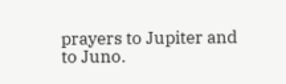prayers to Jupiter and to Juno.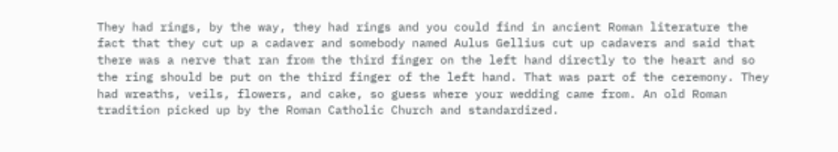They had rings, by the way, they had rings and you could find in ancient Roman literature the fact that they cut up a cadaver and somebody named Aulus Gellius cut up cadavers and said that there was a nerve that ran from the third finger on the left hand directly to the heart and so the ring should be put on the third finger of the left hand. That was part of the ceremony. They had wreaths, veils, flowers, and cake, so guess where your wedding came from. An old Roman tradition picked up by the Roman Catholic Church and standardized.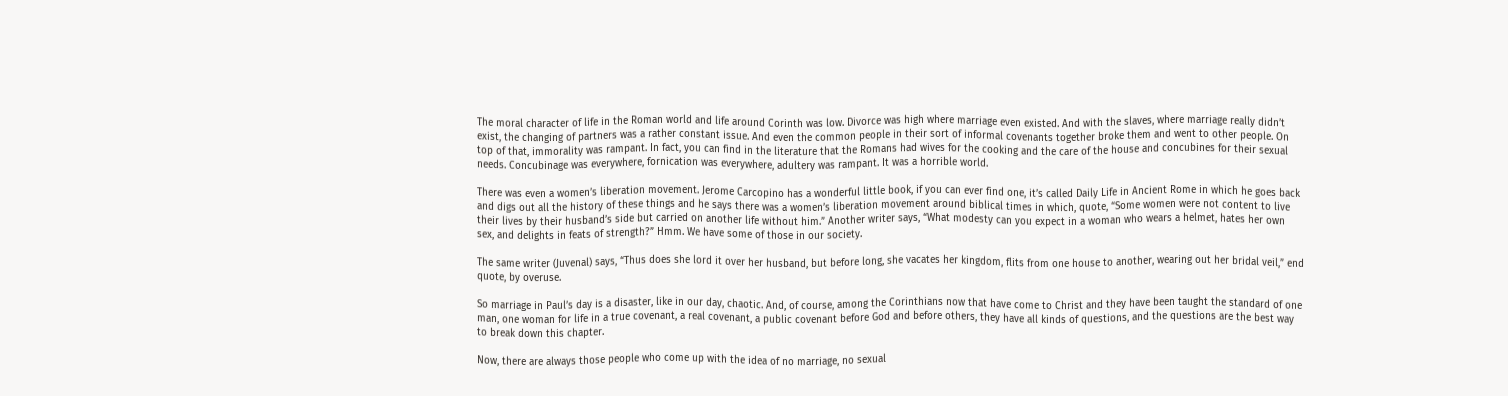The moral character of life in the Roman world and life around Corinth was low. Divorce was high where marriage even existed. And with the slaves, where marriage really didn’t exist, the changing of partners was a rather constant issue. And even the common people in their sort of informal covenants together broke them and went to other people. On top of that, immorality was rampant. In fact, you can find in the literature that the Romans had wives for the cooking and the care of the house and concubines for their sexual needs. Concubinage was everywhere, fornication was everywhere, adultery was rampant. It was a horrible world.

There was even a women’s liberation movement. Jerome Carcopino has a wonderful little book, if you can ever find one, it’s called Daily Life in Ancient Rome in which he goes back and digs out all the history of these things and he says there was a women’s liberation movement around biblical times in which, quote, “Some women were not content to live their lives by their husband’s side but carried on another life without him.” Another writer says, “What modesty can you expect in a woman who wears a helmet, hates her own sex, and delights in feats of strength?” Hmm. We have some of those in our society.

The same writer (Juvenal) says, “Thus does she lord it over her husband, but before long, she vacates her kingdom, flits from one house to another, wearing out her bridal veil,” end quote, by overuse.

So marriage in Paul’s day is a disaster, like in our day, chaotic. And, of course, among the Corinthians now that have come to Christ and they have been taught the standard of one man, one woman for life in a true covenant, a real covenant, a public covenant before God and before others, they have all kinds of questions, and the questions are the best way to break down this chapter.

Now, there are always those people who come up with the idea of no marriage, no sexual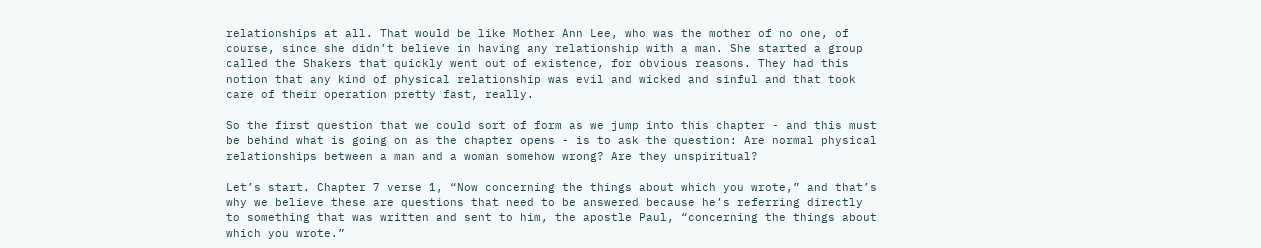relationships at all. That would be like Mother Ann Lee, who was the mother of no one, of course, since she didn’t believe in having any relationship with a man. She started a group called the Shakers that quickly went out of existence, for obvious reasons. They had this notion that any kind of physical relationship was evil and wicked and sinful and that took care of their operation pretty fast, really.

So the first question that we could sort of form as we jump into this chapter - and this must be behind what is going on as the chapter opens - is to ask the question: Are normal physical relationships between a man and a woman somehow wrong? Are they unspiritual?

Let’s start. Chapter 7 verse 1, “Now concerning the things about which you wrote,” and that’s why we believe these are questions that need to be answered because he’s referring directly to something that was written and sent to him, the apostle Paul, “concerning the things about which you wrote.”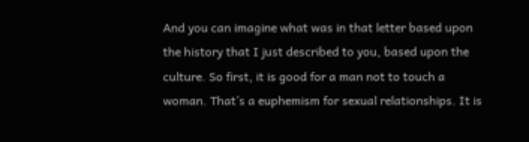And you can imagine what was in that letter based upon the history that I just described to you, based upon the culture. So first, it is good for a man not to touch a woman. That’s a euphemism for sexual relationships. It is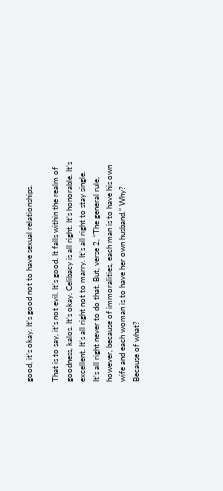good, it’s okay. It’s good not to have sexual relationships.

That is to say, it’s not evil. It’s good. It falls within the realm of goodness, kalos. It’s okay. Celibacy is all right. It’s honorable. It’s excellent. It’s all right not to marry. It’s all right to stay single. It’s all right never to do that. But, verse 2, “The general rule, however, because of immoralities, each man is to have his own wife and each woman is to have her own husband.” Why? Because of what?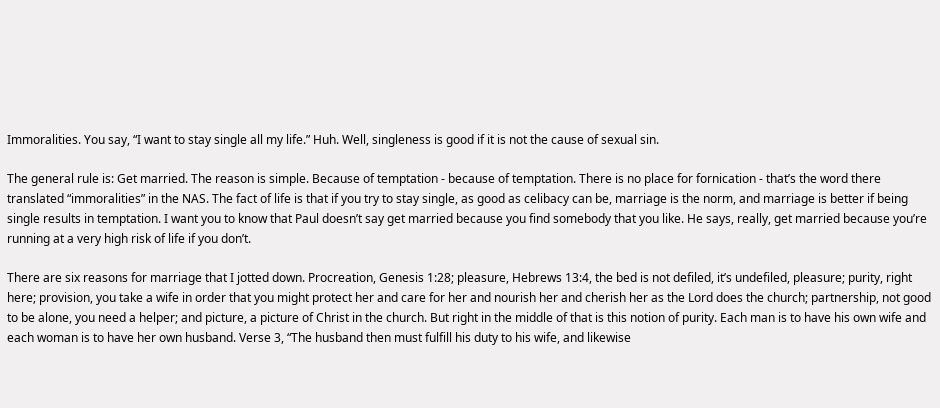Immoralities. You say, “I want to stay single all my life.” Huh. Well, singleness is good if it is not the cause of sexual sin.

The general rule is: Get married. The reason is simple. Because of temptation - because of temptation. There is no place for fornication - that’s the word there translated “immoralities” in the NAS. The fact of life is that if you try to stay single, as good as celibacy can be, marriage is the norm, and marriage is better if being single results in temptation. I want you to know that Paul doesn’t say get married because you find somebody that you like. He says, really, get married because you’re running at a very high risk of life if you don’t.

There are six reasons for marriage that I jotted down. Procreation, Genesis 1:28; pleasure, Hebrews 13:4, the bed is not defiled, it’s undefiled, pleasure; purity, right here; provision, you take a wife in order that you might protect her and care for her and nourish her and cherish her as the Lord does the church; partnership, not good to be alone, you need a helper; and picture, a picture of Christ in the church. But right in the middle of that is this notion of purity. Each man is to have his own wife and each woman is to have her own husband. Verse 3, “The husband then must fulfill his duty to his wife, and likewise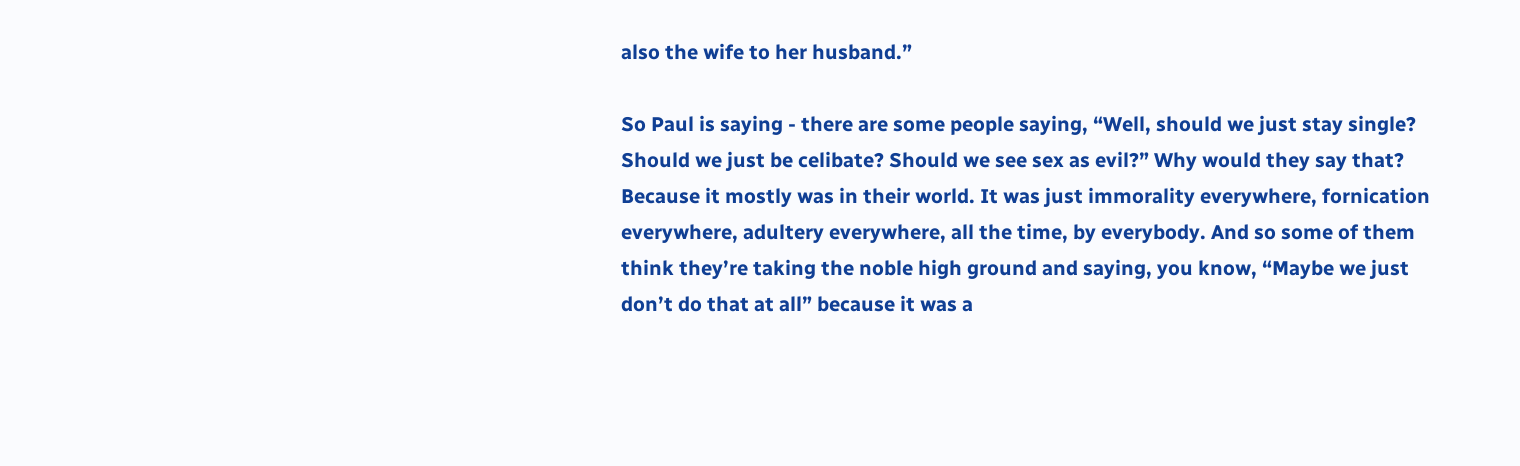also the wife to her husband.”

So Paul is saying - there are some people saying, “Well, should we just stay single? Should we just be celibate? Should we see sex as evil?” Why would they say that? Because it mostly was in their world. It was just immorality everywhere, fornication everywhere, adultery everywhere, all the time, by everybody. And so some of them think they’re taking the noble high ground and saying, you know, “Maybe we just don’t do that at all” because it was a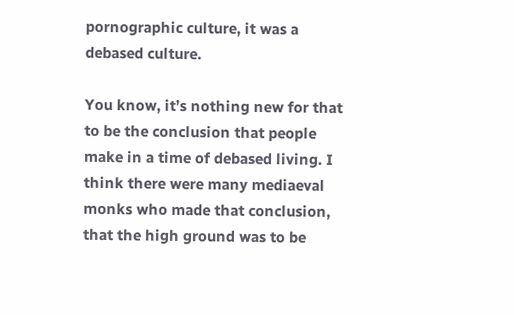pornographic culture, it was a debased culture.

You know, it’s nothing new for that to be the conclusion that people make in a time of debased living. I think there were many mediaeval monks who made that conclusion, that the high ground was to be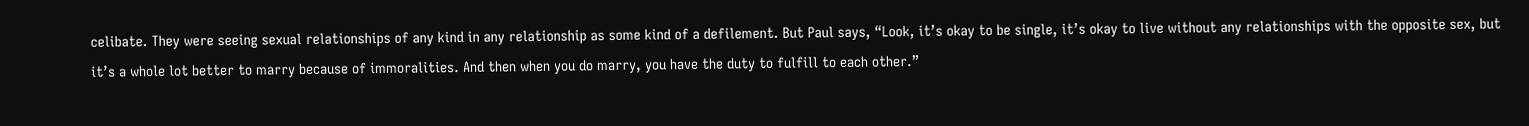celibate. They were seeing sexual relationships of any kind in any relationship as some kind of a defilement. But Paul says, “Look, it’s okay to be single, it’s okay to live without any relationships with the opposite sex, but it’s a whole lot better to marry because of immoralities. And then when you do marry, you have the duty to fulfill to each other.”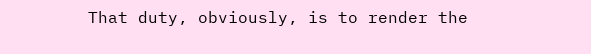That duty, obviously, is to render the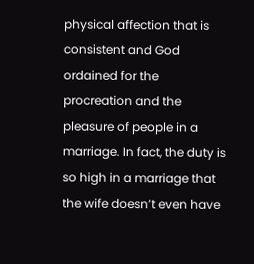physical affection that is consistent and God ordained for the procreation and the pleasure of people in a marriage. In fact, the duty is so high in a marriage that the wife doesn’t even have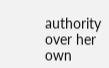authority over her own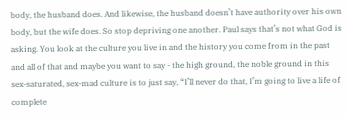body, the husband does. And likewise, the husband doesn’t have authority over his own body, but the wife does. So stop depriving one another. Paul says that’s not what God is asking. You look at the culture you live in and the history you come from in the past and all of that and maybe you want to say - the high ground, the noble ground in this sex-saturated, sex-mad culture is to just say, “I’ll never do that, I’m going to live a life of complete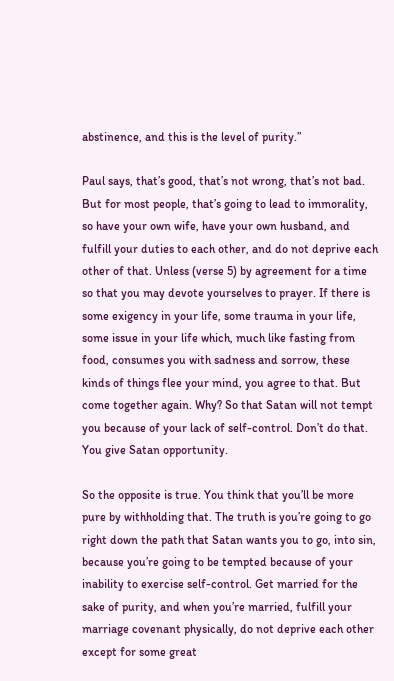abstinence, and this is the level of purity.”

Paul says, that’s good, that’s not wrong, that’s not bad. But for most people, that’s going to lead to immorality, so have your own wife, have your own husband, and fulfill your duties to each other, and do not deprive each other of that. Unless (verse 5) by agreement for a time so that you may devote yourselves to prayer. If there is some exigency in your life, some trauma in your life, some issue in your life which, much like fasting from food, consumes you with sadness and sorrow, these kinds of things flee your mind, you agree to that. But come together again. Why? So that Satan will not tempt you because of your lack of self-control. Don’t do that. You give Satan opportunity.

So the opposite is true. You think that you’ll be more pure by withholding that. The truth is you’re going to go right down the path that Satan wants you to go, into sin, because you’re going to be tempted because of your inability to exercise self-control. Get married for the sake of purity, and when you’re married, fulfill your marriage covenant physically, do not deprive each other except for some great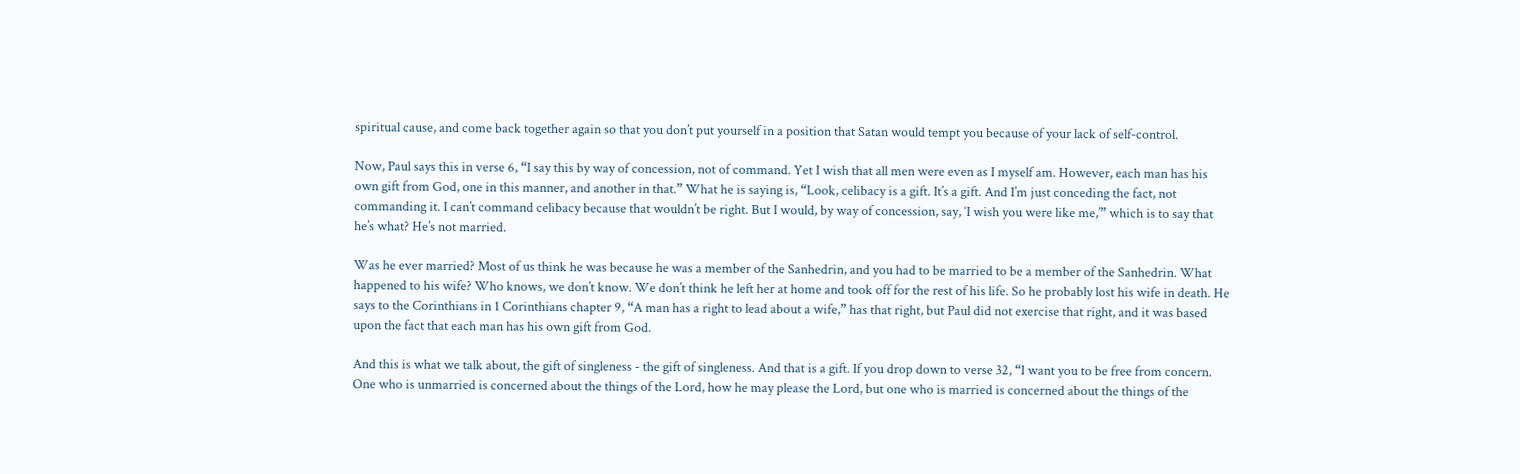spiritual cause, and come back together again so that you don’t put yourself in a position that Satan would tempt you because of your lack of self-control.

Now, Paul says this in verse 6, “I say this by way of concession, not of command. Yet I wish that all men were even as I myself am. However, each man has his own gift from God, one in this manner, and another in that.” What he is saying is, “Look, celibacy is a gift. It’s a gift. And I’m just conceding the fact, not commanding it. I can’t command celibacy because that wouldn’t be right. But I would, by way of concession, say, ‘I wish you were like me,’” which is to say that he’s what? He’s not married.

Was he ever married? Most of us think he was because he was a member of the Sanhedrin, and you had to be married to be a member of the Sanhedrin. What happened to his wife? Who knows, we don’t know. We don’t think he left her at home and took off for the rest of his life. So he probably lost his wife in death. He says to the Corinthians in 1 Corinthians chapter 9, “A man has a right to lead about a wife,” has that right, but Paul did not exercise that right, and it was based upon the fact that each man has his own gift from God.

And this is what we talk about, the gift of singleness - the gift of singleness. And that is a gift. If you drop down to verse 32, “I want you to be free from concern. One who is unmarried is concerned about the things of the Lord, how he may please the Lord, but one who is married is concerned about the things of the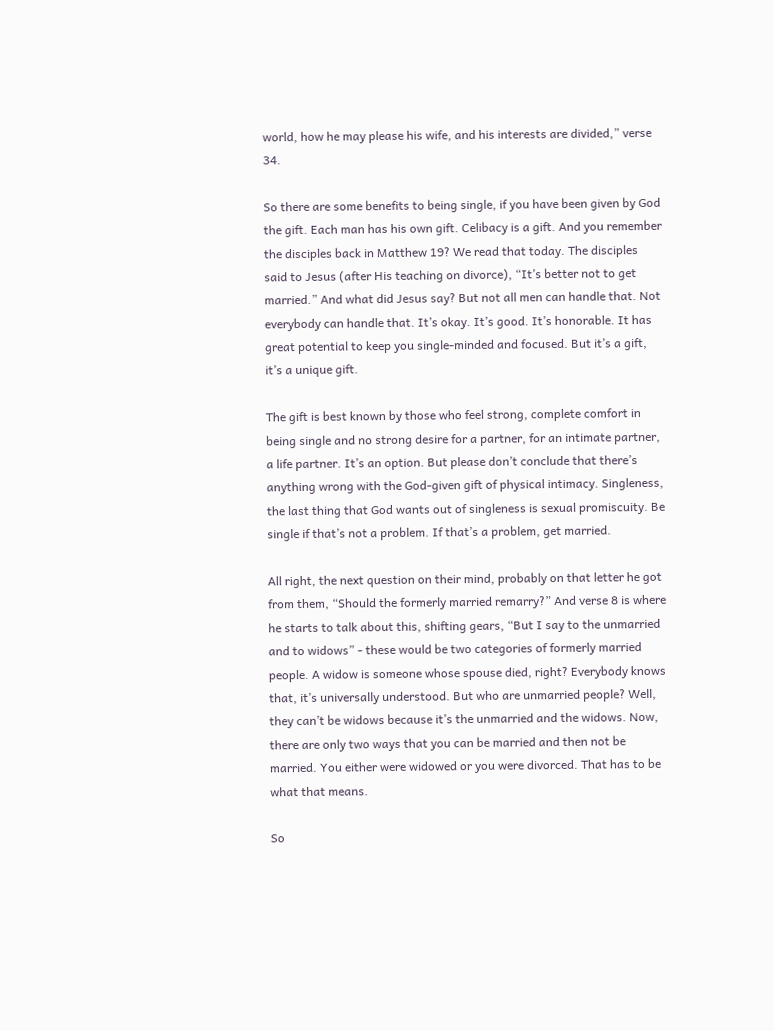world, how he may please his wife, and his interests are divided,” verse 34.

So there are some benefits to being single, if you have been given by God the gift. Each man has his own gift. Celibacy is a gift. And you remember the disciples back in Matthew 19? We read that today. The disciples said to Jesus (after His teaching on divorce), “It’s better not to get married.” And what did Jesus say? But not all men can handle that. Not everybody can handle that. It’s okay. It’s good. It’s honorable. It has great potential to keep you single-minded and focused. But it’s a gift, it’s a unique gift.

The gift is best known by those who feel strong, complete comfort in being single and no strong desire for a partner, for an intimate partner, a life partner. It’s an option. But please don’t conclude that there’s anything wrong with the God-given gift of physical intimacy. Singleness, the last thing that God wants out of singleness is sexual promiscuity. Be single if that’s not a problem. If that’s a problem, get married.

All right, the next question on their mind, probably on that letter he got from them, “Should the formerly married remarry?” And verse 8 is where he starts to talk about this, shifting gears, “But I say to the unmarried and to widows” - these would be two categories of formerly married people. A widow is someone whose spouse died, right? Everybody knows that, it’s universally understood. But who are unmarried people? Well, they can’t be widows because it’s the unmarried and the widows. Now, there are only two ways that you can be married and then not be married. You either were widowed or you were divorced. That has to be what that means.

So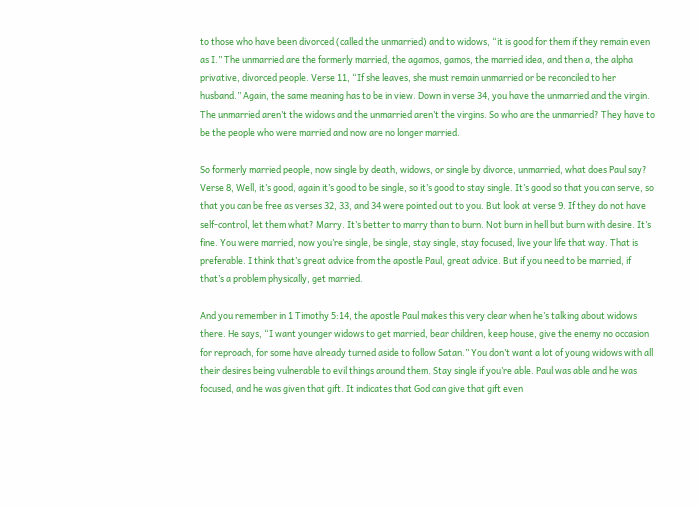to those who have been divorced (called the unmarried) and to widows, “it is good for them if they remain even as I.” The unmarried are the formerly married, the agamos, gamos, the married idea, and then a, the alpha privative, divorced people. Verse 11, “If she leaves, she must remain unmarried or be reconciled to her husband.” Again, the same meaning has to be in view. Down in verse 34, you have the unmarried and the virgin. The unmarried aren’t the widows and the unmarried aren’t the virgins. So who are the unmarried? They have to be the people who were married and now are no longer married.

So formerly married people, now single by death, widows, or single by divorce, unmarried, what does Paul say? Verse 8, Well, it’s good, again it’s good to be single, so it’s good to stay single. It’s good so that you can serve, so that you can be free as verses 32, 33, and 34 were pointed out to you. But look at verse 9. If they do not have self-control, let them what? Marry. It’s better to marry than to burn. Not burn in hell but burn with desire. It’s fine. You were married, now you’re single, be single, stay single, stay focused, live your life that way. That is preferable. I think that’s great advice from the apostle Paul, great advice. But if you need to be married, if that’s a problem physically, get married.

And you remember in 1 Timothy 5:14, the apostle Paul makes this very clear when he’s talking about widows there. He says, “I want younger widows to get married, bear children, keep house, give the enemy no occasion for reproach, for some have already turned aside to follow Satan.” You don’t want a lot of young widows with all their desires being vulnerable to evil things around them. Stay single if you’re able. Paul was able and he was focused, and he was given that gift. It indicates that God can give that gift even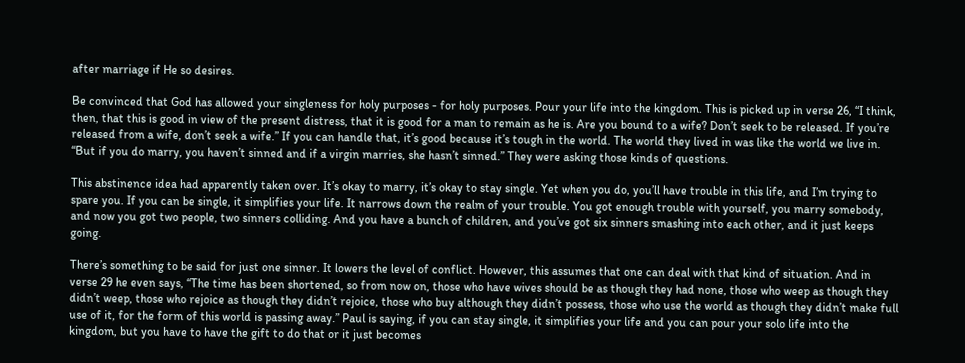after marriage if He so desires.

Be convinced that God has allowed your singleness for holy purposes - for holy purposes. Pour your life into the kingdom. This is picked up in verse 26, “I think, then, that this is good in view of the present distress, that it is good for a man to remain as he is. Are you bound to a wife? Don’t seek to be released. If you’re released from a wife, don’t seek a wife.” If you can handle that, it’s good because it’s tough in the world. The world they lived in was like the world we live in. “But if you do marry, you haven’t sinned and if a virgin marries, she hasn’t sinned.” They were asking those kinds of questions.

This abstinence idea had apparently taken over. It’s okay to marry, it’s okay to stay single. Yet when you do, you’ll have trouble in this life, and I’m trying to spare you. If you can be single, it simplifies your life. It narrows down the realm of your trouble. You got enough trouble with yourself, you marry somebody, and now you got two people, two sinners colliding. And you have a bunch of children, and you’ve got six sinners smashing into each other, and it just keeps going.

There’s something to be said for just one sinner. It lowers the level of conflict. However, this assumes that one can deal with that kind of situation. And in verse 29 he even says, “The time has been shortened, so from now on, those who have wives should be as though they had none, those who weep as though they didn’t weep, those who rejoice as though they didn’t rejoice, those who buy although they didn’t possess, those who use the world as though they didn’t make full use of it, for the form of this world is passing away.” Paul is saying, if you can stay single, it simplifies your life and you can pour your solo life into the kingdom, but you have to have the gift to do that or it just becomes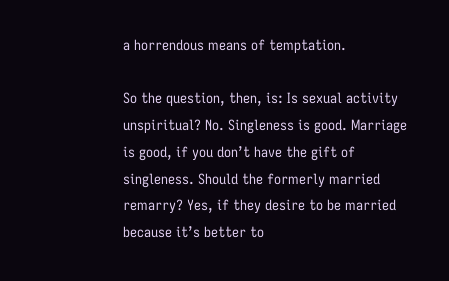a horrendous means of temptation.

So the question, then, is: Is sexual activity unspiritual? No. Singleness is good. Marriage is good, if you don’t have the gift of singleness. Should the formerly married remarry? Yes, if they desire to be married because it’s better to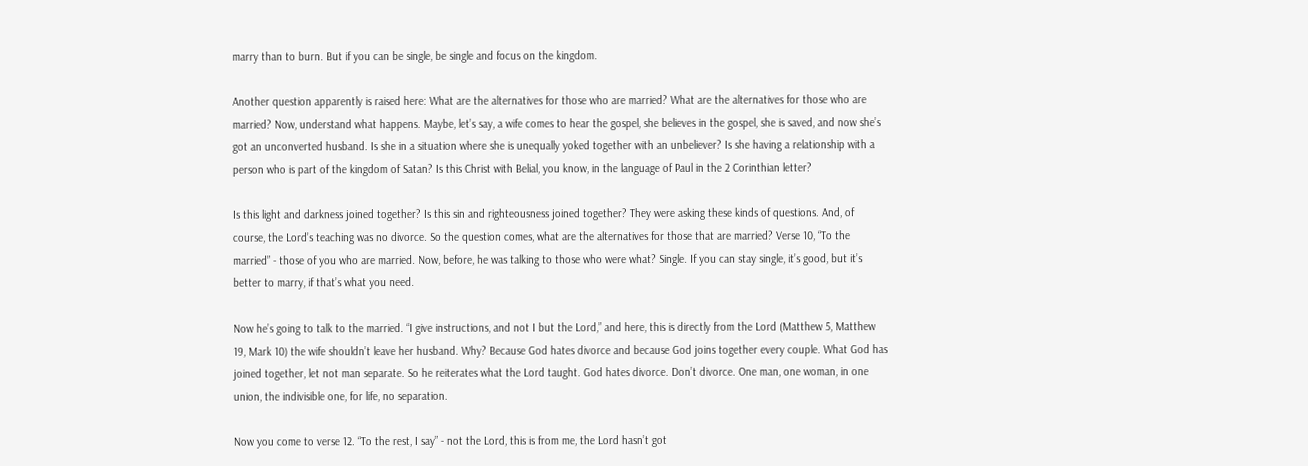marry than to burn. But if you can be single, be single and focus on the kingdom.

Another question apparently is raised here: What are the alternatives for those who are married? What are the alternatives for those who are married? Now, understand what happens. Maybe, let’s say, a wife comes to hear the gospel, she believes in the gospel, she is saved, and now she’s got an unconverted husband. Is she in a situation where she is unequally yoked together with an unbeliever? Is she having a relationship with a person who is part of the kingdom of Satan? Is this Christ with Belial, you know, in the language of Paul in the 2 Corinthian letter?

Is this light and darkness joined together? Is this sin and righteousness joined together? They were asking these kinds of questions. And, of course, the Lord’s teaching was no divorce. So the question comes, what are the alternatives for those that are married? Verse 10, “To the married” - those of you who are married. Now, before, he was talking to those who were what? Single. If you can stay single, it’s good, but it’s better to marry, if that’s what you need.

Now he’s going to talk to the married. “I give instructions, and not I but the Lord,” and here, this is directly from the Lord (Matthew 5, Matthew 19, Mark 10) the wife shouldn’t leave her husband. Why? Because God hates divorce and because God joins together every couple. What God has joined together, let not man separate. So he reiterates what the Lord taught. God hates divorce. Don’t divorce. One man, one woman, in one union, the indivisible one, for life, no separation.

Now you come to verse 12. “To the rest, I say” - not the Lord, this is from me, the Lord hasn’t got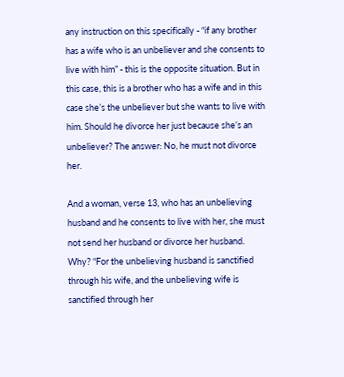any instruction on this specifically - “if any brother has a wife who is an unbeliever and she consents to live with him” - this is the opposite situation. But in this case, this is a brother who has a wife and in this case she’s the unbeliever but she wants to live with him. Should he divorce her just because she’s an unbeliever? The answer: No, he must not divorce her.

And a woman, verse 13, who has an unbelieving husband and he consents to live with her, she must not send her husband or divorce her husband. Why? “For the unbelieving husband is sanctified through his wife, and the unbelieving wife is sanctified through her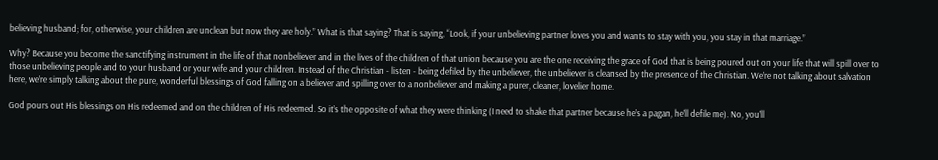believing husband; for, otherwise, your children are unclean but now they are holy.” What is that saying? That is saying, “Look, if your unbelieving partner loves you and wants to stay with you, you stay in that marriage.”

Why? Because you become the sanctifying instrument in the life of that nonbeliever and in the lives of the children of that union because you are the one receiving the grace of God that is being poured out on your life that will spill over to those unbelieving people and to your husband or your wife and your children. Instead of the Christian - listen - being defiled by the unbeliever, the unbeliever is cleansed by the presence of the Christian. We’re not talking about salvation here, we’re simply talking about the pure, wonderful blessings of God falling on a believer and spilling over to a nonbeliever and making a purer, cleaner, lovelier home.

God pours out His blessings on His redeemed and on the children of His redeemed. So it’s the opposite of what they were thinking (I need to shake that partner because he’s a pagan, he’ll defile me). No, you’ll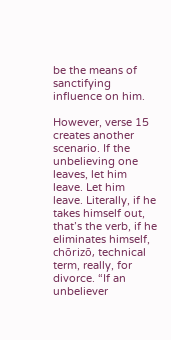be the means of sanctifying influence on him.

However, verse 15 creates another scenario. If the unbelieving one leaves, let him leave. Let him leave. Literally, if he takes himself out, that’s the verb, if he eliminates himself, chōrizō, technical term, really, for divorce. “If an unbeliever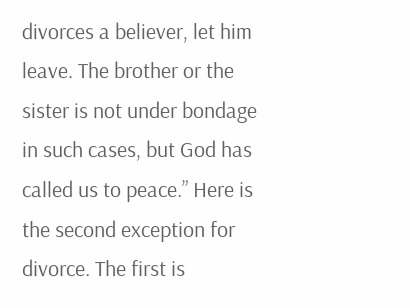divorces a believer, let him leave. The brother or the sister is not under bondage in such cases, but God has called us to peace.” Here is the second exception for divorce. The first is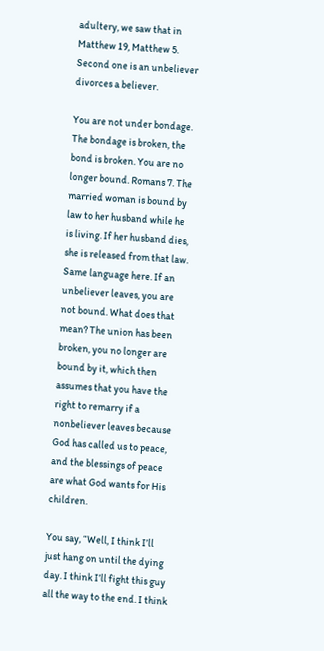adultery, we saw that in Matthew 19, Matthew 5. Second one is an unbeliever divorces a believer.

You are not under bondage. The bondage is broken, the bond is broken. You are no longer bound. Romans 7. The married woman is bound by law to her husband while he is living. If her husband dies, she is released from that law. Same language here. If an unbeliever leaves, you are not bound. What does that mean? The union has been broken, you no longer are bound by it, which then assumes that you have the right to remarry if a nonbeliever leaves because God has called us to peace, and the blessings of peace are what God wants for His children.

You say, “Well, I think I’ll just hang on until the dying day. I think I’ll fight this guy all the way to the end. I think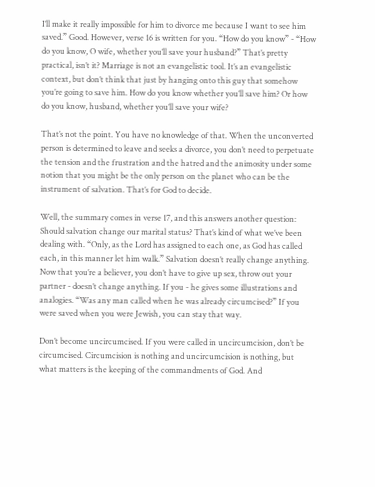I’ll make it really impossible for him to divorce me because I want to see him saved.” Good. However, verse 16 is written for you. “How do you know” - “How do you know, O wife, whether you’ll save your husband?” That’s pretty practical, isn’t it? Marriage is not an evangelistic tool. It’s an evangelistic context, but don’t think that just by hanging onto this guy that somehow you’re going to save him. How do you know whether you’ll save him? Or how do you know, husband, whether you’ll save your wife?

That’s not the point. You have no knowledge of that. When the unconverted person is determined to leave and seeks a divorce, you don’t need to perpetuate the tension and the frustration and the hatred and the animosity under some notion that you might be the only person on the planet who can be the instrument of salvation. That’s for God to decide.

Well, the summary comes in verse 17, and this answers another question: Should salvation change our marital status? That’s kind of what we’ve been dealing with. “Only, as the Lord has assigned to each one, as God has called each, in this manner let him walk.” Salvation doesn’t really change anything. Now that you’re a believer, you don’t have to give up sex, throw out your partner - doesn’t change anything. If you - he gives some illustrations and analogies. “Was any man called when he was already circumcised?” If you were saved when you were Jewish, you can stay that way.

Don’t become uncircumcised. If you were called in uncircumcision, don’t be circumcised. Circumcision is nothing and uncircumcision is nothing, but what matters is the keeping of the commandments of God. And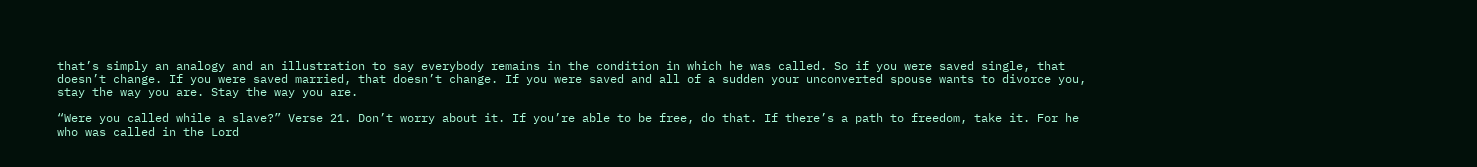that’s simply an analogy and an illustration to say everybody remains in the condition in which he was called. So if you were saved single, that doesn’t change. If you were saved married, that doesn’t change. If you were saved and all of a sudden your unconverted spouse wants to divorce you, stay the way you are. Stay the way you are.

“Were you called while a slave?” Verse 21. Don’t worry about it. If you’re able to be free, do that. If there’s a path to freedom, take it. For he who was called in the Lord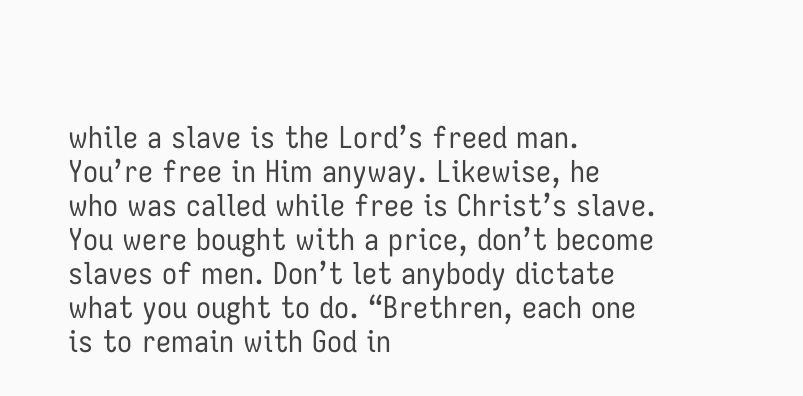while a slave is the Lord’s freed man. You’re free in Him anyway. Likewise, he who was called while free is Christ’s slave. You were bought with a price, don’t become slaves of men. Don’t let anybody dictate what you ought to do. “Brethren, each one is to remain with God in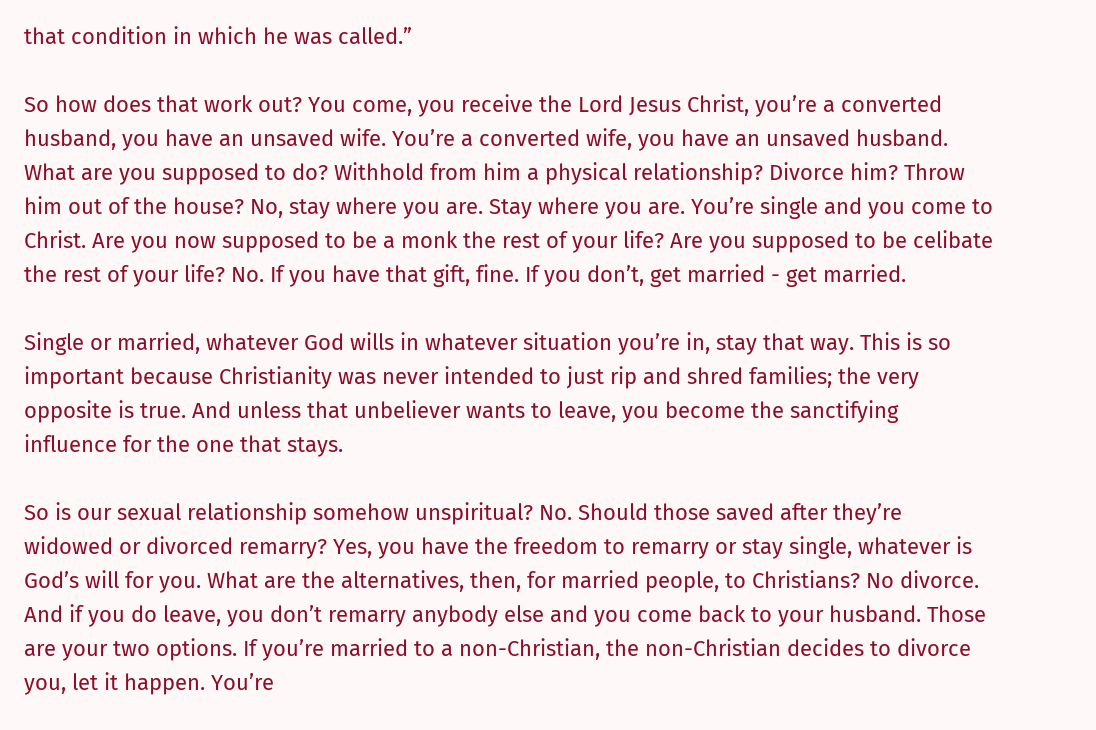that condition in which he was called.”

So how does that work out? You come, you receive the Lord Jesus Christ, you’re a converted husband, you have an unsaved wife. You’re a converted wife, you have an unsaved husband. What are you supposed to do? Withhold from him a physical relationship? Divorce him? Throw him out of the house? No, stay where you are. Stay where you are. You’re single and you come to Christ. Are you now supposed to be a monk the rest of your life? Are you supposed to be celibate the rest of your life? No. If you have that gift, fine. If you don’t, get married - get married.

Single or married, whatever God wills in whatever situation you’re in, stay that way. This is so important because Christianity was never intended to just rip and shred families; the very opposite is true. And unless that unbeliever wants to leave, you become the sanctifying influence for the one that stays.

So is our sexual relationship somehow unspiritual? No. Should those saved after they’re widowed or divorced remarry? Yes, you have the freedom to remarry or stay single, whatever is God’s will for you. What are the alternatives, then, for married people, to Christians? No divorce. And if you do leave, you don’t remarry anybody else and you come back to your husband. Those are your two options. If you’re married to a non-Christian, the non-Christian decides to divorce you, let it happen. You’re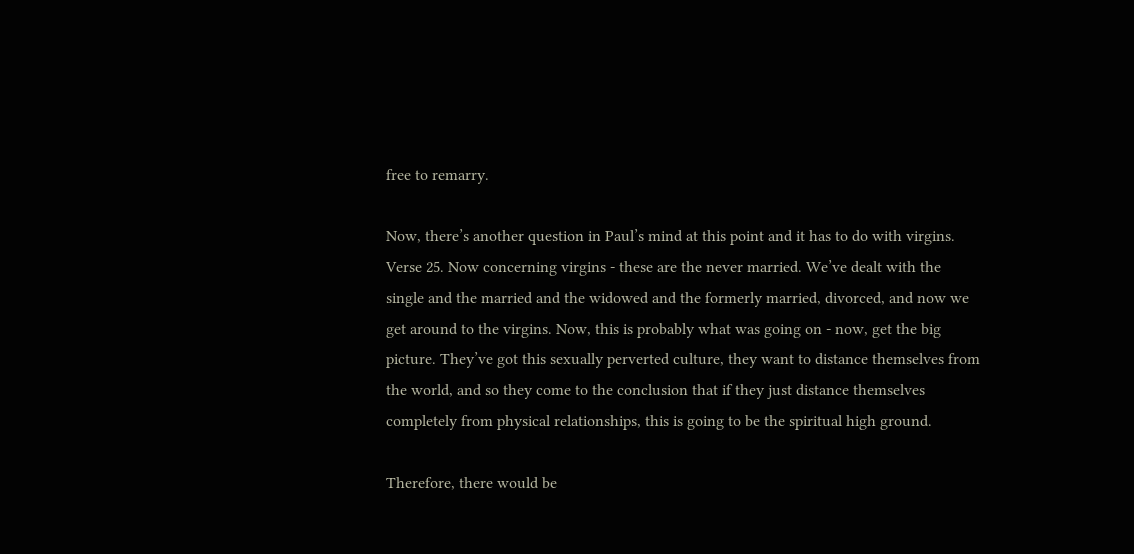free to remarry.

Now, there’s another question in Paul’s mind at this point and it has to do with virgins. Verse 25. Now concerning virgins - these are the never married. We’ve dealt with the single and the married and the widowed and the formerly married, divorced, and now we get around to the virgins. Now, this is probably what was going on - now, get the big picture. They’ve got this sexually perverted culture, they want to distance themselves from the world, and so they come to the conclusion that if they just distance themselves completely from physical relationships, this is going to be the spiritual high ground.

Therefore, there would be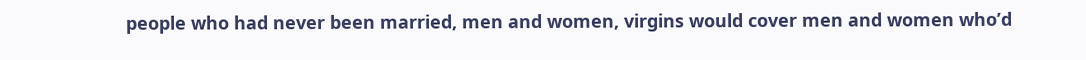people who had never been married, men and women, virgins would cover men and women who’d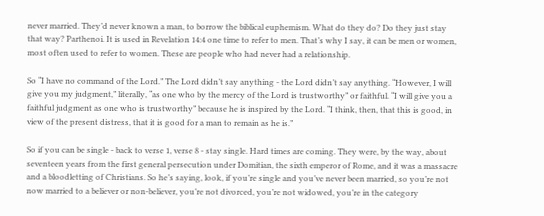never married. They’d never known a man, to borrow the biblical euphemism. What do they do? Do they just stay that way? Parthenoi. It is used in Revelation 14:4 one time to refer to men. That’s why I say, it can be men or women, most often used to refer to women. These are people who had never had a relationship.

So “I have no command of the Lord.” The Lord didn’t say anything - the Lord didn’t say anything. “However, I will give you my judgment,” literally, “as one who by the mercy of the Lord is trustworthy” or faithful. “I will give you a faithful judgment as one who is trustworthy” because he is inspired by the Lord. “I think, then, that this is good, in view of the present distress, that it is good for a man to remain as he is.”

So if you can be single - back to verse 1, verse 8 - stay single. Hard times are coming. They were, by the way, about seventeen years from the first general persecution under Domitian, the sixth emperor of Rome, and it was a massacre and a bloodletting of Christians. So he’s saying, look, if you’re single and you’ve never been married, so you’re not now married to a believer or non-believer, you’re not divorced, you’re not widowed, you’re in the category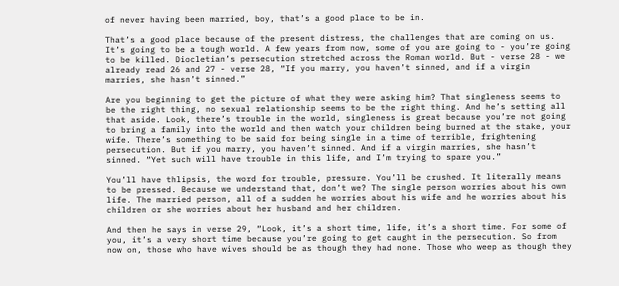of never having been married, boy, that’s a good place to be in.

That’s a good place because of the present distress, the challenges that are coming on us. It’s going to be a tough world. A few years from now, some of you are going to - you’re going to be killed. Diocletian’s persecution stretched across the Roman world. But - verse 28 - we already read 26 and 27 - verse 28, “If you marry, you haven’t sinned, and if a virgin marries, she hasn’t sinned.”

Are you beginning to get the picture of what they were asking him? That singleness seems to be the right thing, no sexual relationship seems to be the right thing. And he’s setting all that aside. Look, there’s trouble in the world, singleness is great because you’re not going to bring a family into the world and then watch your children being burned at the stake, your wife. There’s something to be said for being single in a time of terrible, frightening persecution. But if you marry, you haven’t sinned. And if a virgin marries, she hasn’t sinned. “Yet such will have trouble in this life, and I’m trying to spare you.”

You’ll have thlipsis, the word for trouble, pressure. You’ll be crushed. It literally means to be pressed. Because we understand that, don’t we? The single person worries about his own life. The married person, all of a sudden he worries about his wife and he worries about his children or she worries about her husband and her children.

And then he says in verse 29, “Look, it’s a short time, life, it’s a short time. For some of you, it’s a very short time because you’re going to get caught in the persecution. So from now on, those who have wives should be as though they had none. Those who weep as though they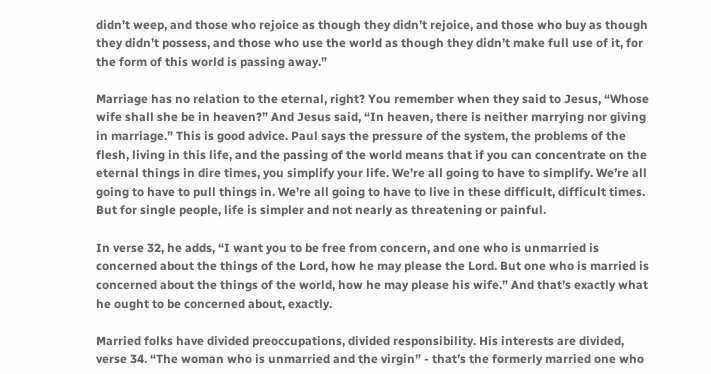didn’t weep, and those who rejoice as though they didn’t rejoice, and those who buy as though they didn’t possess, and those who use the world as though they didn’t make full use of it, for the form of this world is passing away.”

Marriage has no relation to the eternal, right? You remember when they said to Jesus, “Whose wife shall she be in heaven?” And Jesus said, “In heaven, there is neither marrying nor giving in marriage.” This is good advice. Paul says the pressure of the system, the problems of the flesh, living in this life, and the passing of the world means that if you can concentrate on the eternal things in dire times, you simplify your life. We’re all going to have to simplify. We’re all going to have to pull things in. We’re all going to have to live in these difficult, difficult times. But for single people, life is simpler and not nearly as threatening or painful.

In verse 32, he adds, “I want you to be free from concern, and one who is unmarried is concerned about the things of the Lord, how he may please the Lord. But one who is married is concerned about the things of the world, how he may please his wife.” And that’s exactly what he ought to be concerned about, exactly.

Married folks have divided preoccupations, divided responsibility. His interests are divided, verse 34. “The woman who is unmarried and the virgin” - that’s the formerly married one who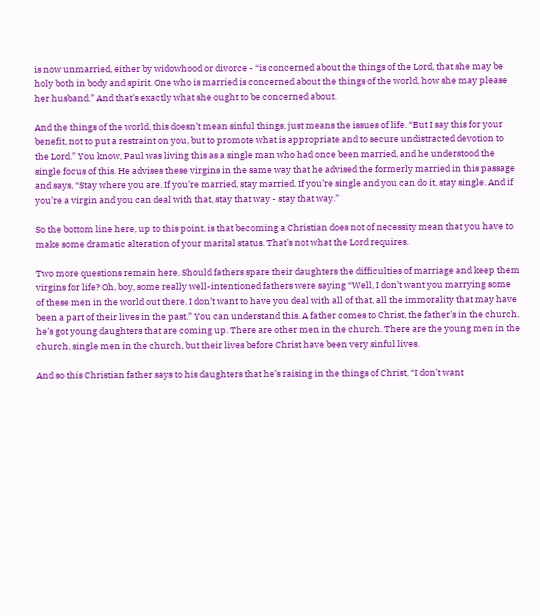is now unmarried, either by widowhood or divorce - “is concerned about the things of the Lord, that she may be holy both in body and spirit. One who is married is concerned about the things of the world, how she may please her husband.” And that’s exactly what she ought to be concerned about.

And the things of the world, this doesn’t mean sinful things, just means the issues of life. “But I say this for your benefit, not to put a restraint on you, but to promote what is appropriate and to secure undistracted devotion to the Lord.” You know, Paul was living this as a single man who had once been married, and he understood the single focus of this. He advises these virgins in the same way that he advised the formerly married in this passage and says, “Stay where you are. If you’re married, stay married. If you’re single and you can do it, stay single. And if you’re a virgin and you can deal with that, stay that way - stay that way.”

So the bottom line here, up to this point, is that becoming a Christian does not of necessity mean that you have to make some dramatic alteration of your marital status. That’s not what the Lord requires.

Two more questions remain here. Should fathers spare their daughters the difficulties of marriage and keep them virgins for life? Oh, boy, some really well-intentioned fathers were saying “Well, I don’t want you marrying some of these men in the world out there. I don’t want to have you deal with all of that, all the immorality that may have been a part of their lives in the past.” You can understand this. A father comes to Christ, the father’s in the church, he’s got young daughters that are coming up. There are other men in the church. There are the young men in the church, single men in the church, but their lives before Christ have been very sinful lives.

And so this Christian father says to his daughters that he’s raising in the things of Christ, “I don’t want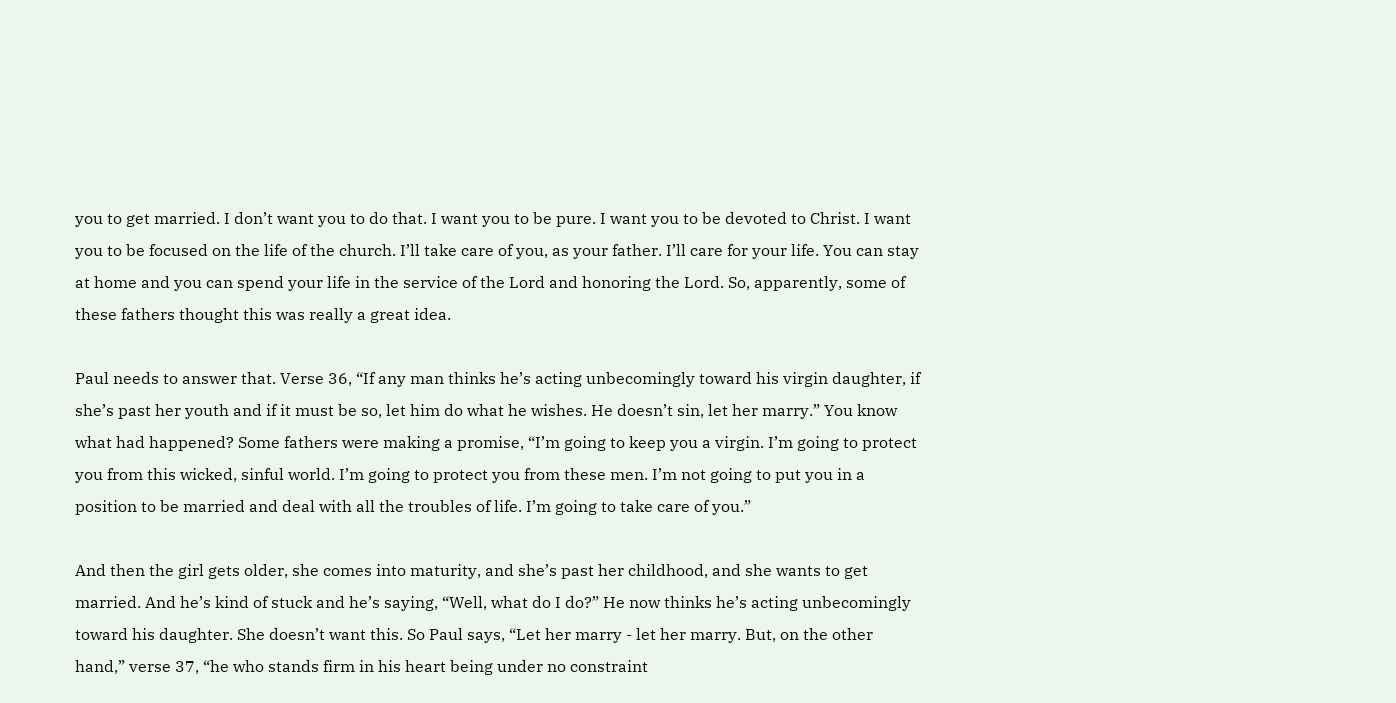you to get married. I don’t want you to do that. I want you to be pure. I want you to be devoted to Christ. I want you to be focused on the life of the church. I’ll take care of you, as your father. I’ll care for your life. You can stay at home and you can spend your life in the service of the Lord and honoring the Lord. So, apparently, some of these fathers thought this was really a great idea.

Paul needs to answer that. Verse 36, “If any man thinks he’s acting unbecomingly toward his virgin daughter, if she’s past her youth and if it must be so, let him do what he wishes. He doesn’t sin, let her marry.” You know what had happened? Some fathers were making a promise, “I’m going to keep you a virgin. I’m going to protect you from this wicked, sinful world. I’m going to protect you from these men. I’m not going to put you in a position to be married and deal with all the troubles of life. I’m going to take care of you.”

And then the girl gets older, she comes into maturity, and she’s past her childhood, and she wants to get married. And he’s kind of stuck and he’s saying, “Well, what do I do?” He now thinks he’s acting unbecomingly toward his daughter. She doesn’t want this. So Paul says, “Let her marry - let her marry. But, on the other hand,” verse 37, “he who stands firm in his heart being under no constraint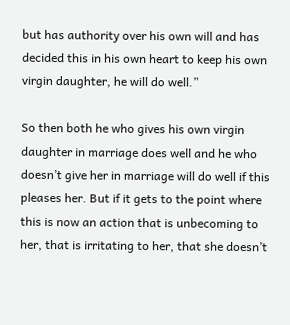but has authority over his own will and has decided this in his own heart to keep his own virgin daughter, he will do well.”

So then both he who gives his own virgin daughter in marriage does well and he who doesn’t give her in marriage will do well if this pleases her. But if it gets to the point where this is now an action that is unbecoming to her, that is irritating to her, that she doesn’t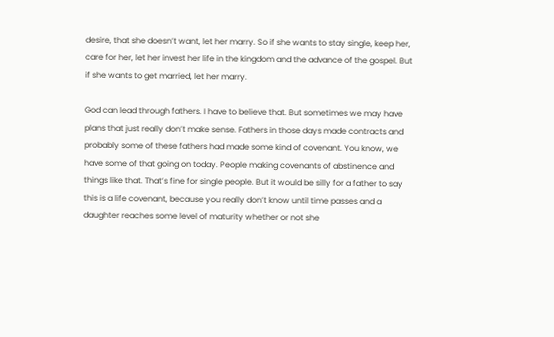desire, that she doesn’t want, let her marry. So if she wants to stay single, keep her, care for her, let her invest her life in the kingdom and the advance of the gospel. But if she wants to get married, let her marry.

God can lead through fathers. I have to believe that. But sometimes we may have plans that just really don’t make sense. Fathers in those days made contracts and probably some of these fathers had made some kind of covenant. You know, we have some of that going on today. People making covenants of abstinence and things like that. That’s fine for single people. But it would be silly for a father to say this is a life covenant, because you really don’t know until time passes and a daughter reaches some level of maturity whether or not she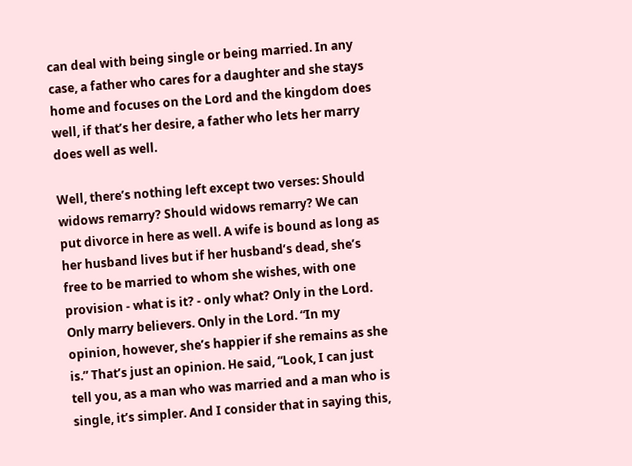can deal with being single or being married. In any case, a father who cares for a daughter and she stays home and focuses on the Lord and the kingdom does well, if that’s her desire, a father who lets her marry does well as well.

Well, there’s nothing left except two verses: Should widows remarry? Should widows remarry? We can put divorce in here as well. A wife is bound as long as her husband lives but if her husband’s dead, she’s free to be married to whom she wishes, with one provision - what is it? - only what? Only in the Lord. Only marry believers. Only in the Lord. “In my opinion, however, she’s happier if she remains as she is.” That’s just an opinion. He said, “Look, I can just tell you, as a man who was married and a man who is single, it’s simpler. And I consider that in saying this,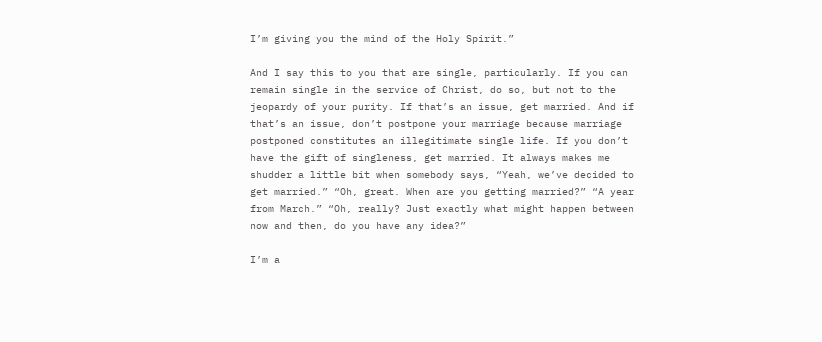I’m giving you the mind of the Holy Spirit.”

And I say this to you that are single, particularly. If you can remain single in the service of Christ, do so, but not to the jeopardy of your purity. If that’s an issue, get married. And if that’s an issue, don’t postpone your marriage because marriage postponed constitutes an illegitimate single life. If you don’t have the gift of singleness, get married. It always makes me shudder a little bit when somebody says, “Yeah, we’ve decided to get married.” “Oh, great. When are you getting married?” “A year from March.” “Oh, really? Just exactly what might happen between now and then, do you have any idea?”

I’m a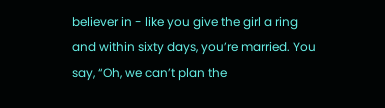believer in - like you give the girl a ring and within sixty days, you’re married. You say, “Oh, we can’t plan the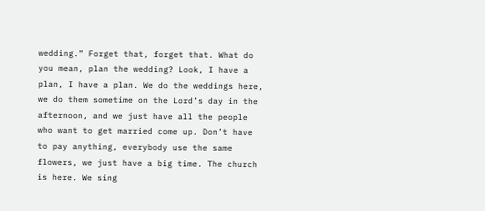wedding.” Forget that, forget that. What do you mean, plan the wedding? Look, I have a plan, I have a plan. We do the weddings here, we do them sometime on the Lord’s day in the afternoon, and we just have all the people who want to get married come up. Don’t have to pay anything, everybody use the same flowers, we just have a big time. The church is here. We sing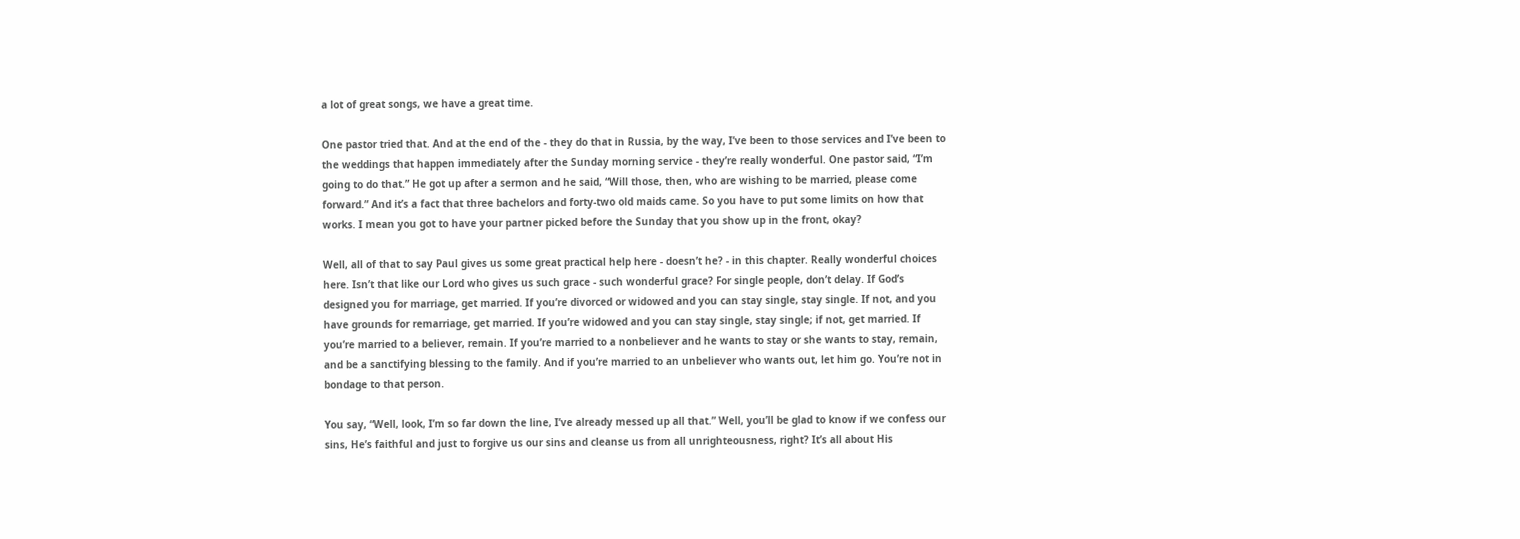a lot of great songs, we have a great time.

One pastor tried that. And at the end of the - they do that in Russia, by the way, I’ve been to those services and I’ve been to the weddings that happen immediately after the Sunday morning service - they’re really wonderful. One pastor said, “I’m going to do that.” He got up after a sermon and he said, “Will those, then, who are wishing to be married, please come forward.” And it’s a fact that three bachelors and forty-two old maids came. So you have to put some limits on how that works. I mean you got to have your partner picked before the Sunday that you show up in the front, okay?

Well, all of that to say Paul gives us some great practical help here - doesn’t he? - in this chapter. Really wonderful choices here. Isn’t that like our Lord who gives us such grace - such wonderful grace? For single people, don’t delay. If God’s designed you for marriage, get married. If you’re divorced or widowed and you can stay single, stay single. If not, and you have grounds for remarriage, get married. If you’re widowed and you can stay single, stay single; if not, get married. If you’re married to a believer, remain. If you’re married to a nonbeliever and he wants to stay or she wants to stay, remain, and be a sanctifying blessing to the family. And if you’re married to an unbeliever who wants out, let him go. You’re not in bondage to that person.

You say, “Well, look, I’m so far down the line, I’ve already messed up all that.” Well, you’ll be glad to know if we confess our sins, He’s faithful and just to forgive us our sins and cleanse us from all unrighteousness, right? It’s all about His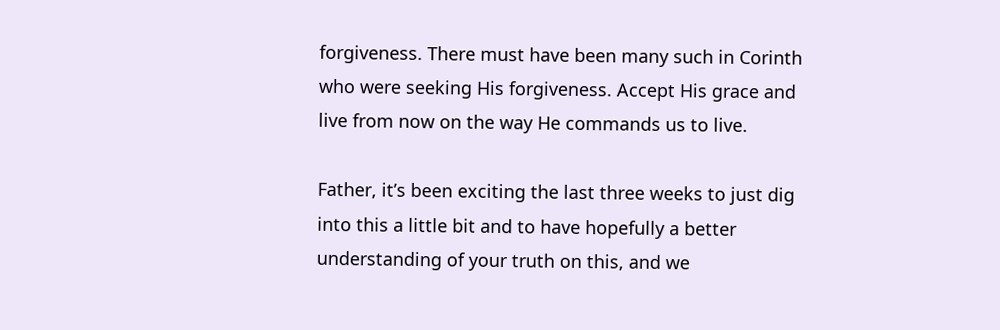forgiveness. There must have been many such in Corinth who were seeking His forgiveness. Accept His grace and live from now on the way He commands us to live.

Father, it’s been exciting the last three weeks to just dig into this a little bit and to have hopefully a better understanding of your truth on this, and we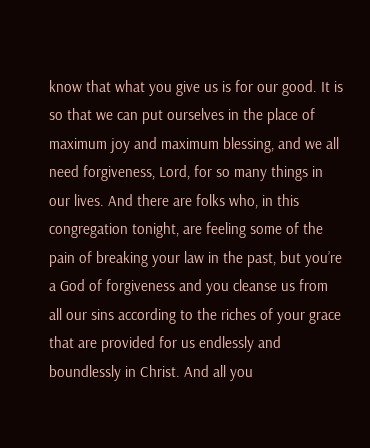know that what you give us is for our good. It is so that we can put ourselves in the place of maximum joy and maximum blessing, and we all need forgiveness, Lord, for so many things in our lives. And there are folks who, in this congregation tonight, are feeling some of the pain of breaking your law in the past, but you’re a God of forgiveness and you cleanse us from all our sins according to the riches of your grace that are provided for us endlessly and boundlessly in Christ. And all you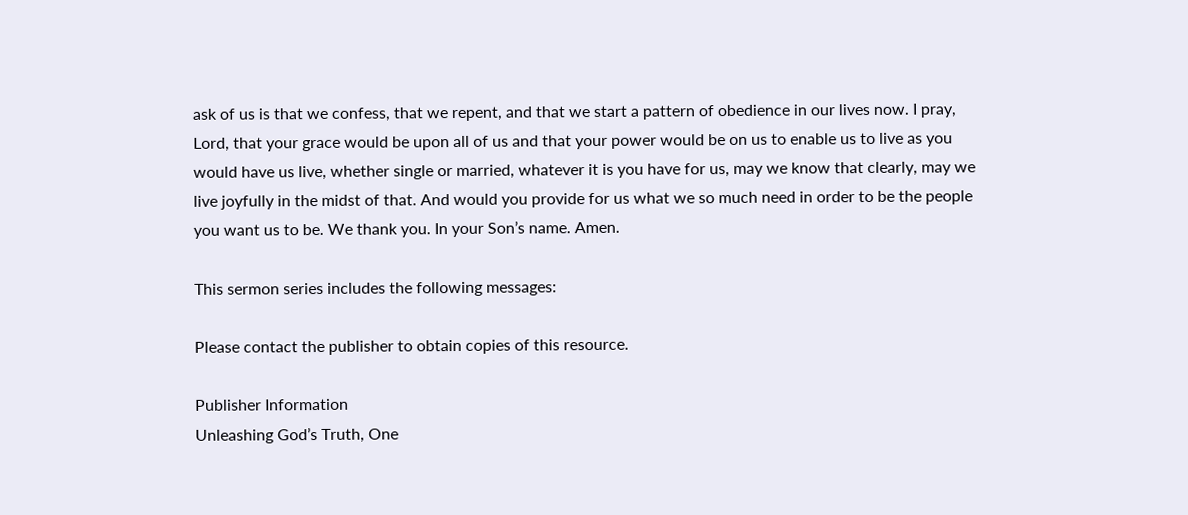ask of us is that we confess, that we repent, and that we start a pattern of obedience in our lives now. I pray, Lord, that your grace would be upon all of us and that your power would be on us to enable us to live as you would have us live, whether single or married, whatever it is you have for us, may we know that clearly, may we live joyfully in the midst of that. And would you provide for us what we so much need in order to be the people you want us to be. We thank you. In your Son’s name. Amen.

This sermon series includes the following messages:

Please contact the publisher to obtain copies of this resource.

Publisher Information
Unleashing God’s Truth, One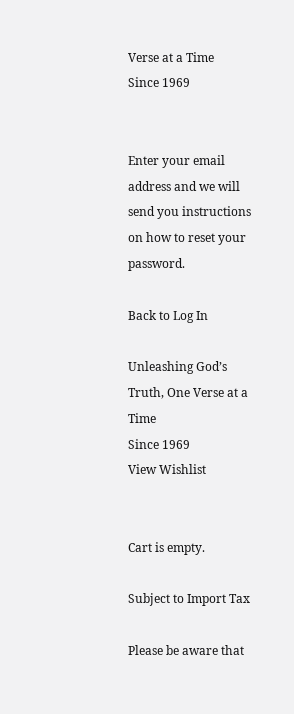Verse at a Time
Since 1969


Enter your email address and we will send you instructions on how to reset your password.

Back to Log In

Unleashing God’s Truth, One Verse at a Time
Since 1969
View Wishlist


Cart is empty.

Subject to Import Tax

Please be aware that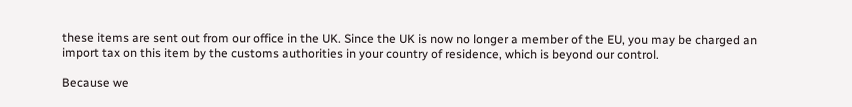these items are sent out from our office in the UK. Since the UK is now no longer a member of the EU, you may be charged an import tax on this item by the customs authorities in your country of residence, which is beyond our control.

Because we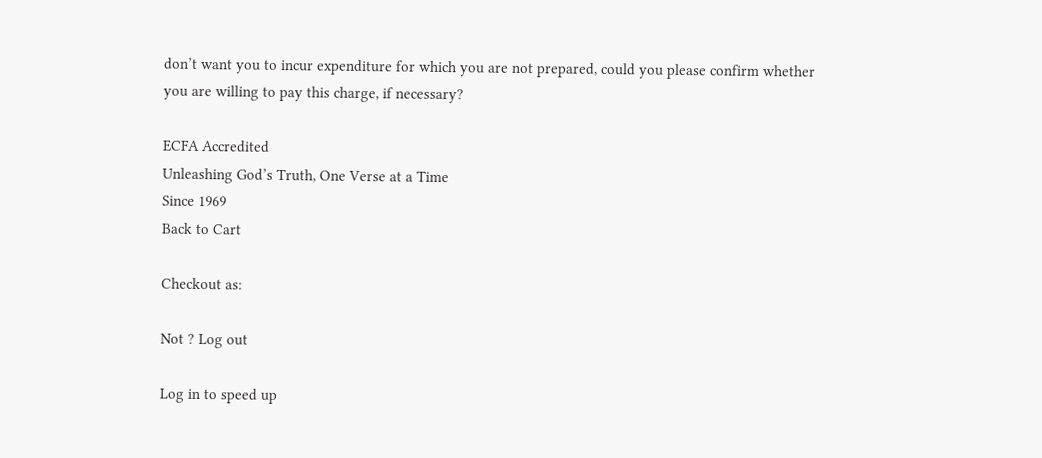don’t want you to incur expenditure for which you are not prepared, could you please confirm whether you are willing to pay this charge, if necessary?

ECFA Accredited
Unleashing God’s Truth, One Verse at a Time
Since 1969
Back to Cart

Checkout as:

Not ? Log out

Log in to speed up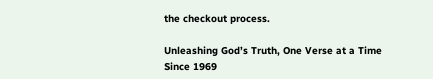the checkout process.

Unleashing God’s Truth, One Verse at a Time
Since 1969